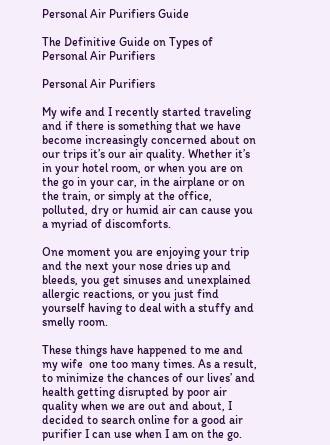Personal Air Purifiers Guide

The Definitive Guide on Types of Personal Air Purifiers

Personal Air Purifiers

My wife and I recently started traveling and if there is something that we have become increasingly concerned about on our trips it’s our air quality. Whether it’s in your hotel room, or when you are on the go in your car, in the airplane or on the train, or simply at the office, polluted, dry or humid air can cause you a myriad of discomforts.

One moment you are enjoying your trip and the next your nose dries up and bleeds, you get sinuses and unexplained allergic reactions, or you just find yourself having to deal with a stuffy and smelly room.

These things have happened to me and my wife  one too many times. As a result, to minimize the chances of our lives’ and health getting disrupted by poor air quality when we are out and about, I decided to search online for a good air purifier I can use when I am on the go.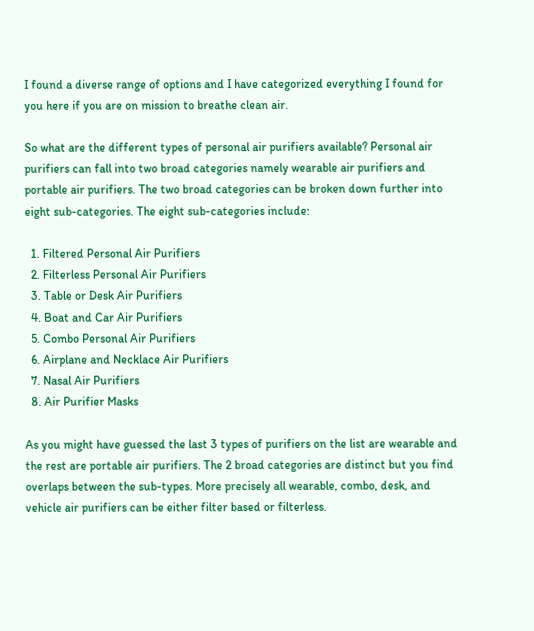I found a diverse range of options and I have categorized everything I found for you here if you are on mission to breathe clean air.

So what are the different types of personal air purifiers available? Personal air purifiers can fall into two broad categories namely wearable air purifiers and portable air purifiers. The two broad categories can be broken down further into eight sub-categories. The eight sub-categories include:

  1. Filtered Personal Air Purifiers
  2. Filterless Personal Air Purifiers
  3. Table or Desk Air Purifiers
  4. Boat and Car Air Purifiers
  5. Combo Personal Air Purifiers
  6. Airplane and Necklace Air Purifiers
  7. Nasal Air Purifiers
  8. Air Purifier Masks

As you might have guessed the last 3 types of purifiers on the list are wearable and the rest are portable air purifiers. The 2 broad categories are distinct but you find overlaps between the sub-types. More precisely all wearable, combo, desk, and vehicle air purifiers can be either filter based or filterless.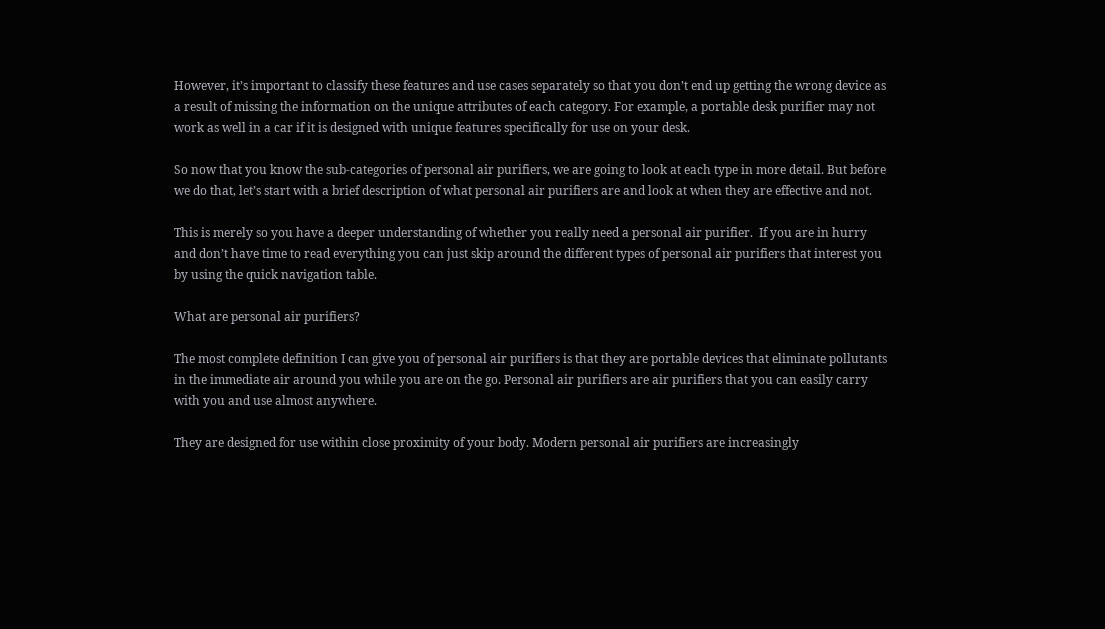However, it’s important to classify these features and use cases separately so that you don’t end up getting the wrong device as a result of missing the information on the unique attributes of each category. For example, a portable desk purifier may not work as well in a car if it is designed with unique features specifically for use on your desk.

So now that you know the sub-categories of personal air purifiers, we are going to look at each type in more detail. But before we do that, let’s start with a brief description of what personal air purifiers are and look at when they are effective and not.

This is merely so you have a deeper understanding of whether you really need a personal air purifier.  If you are in hurry and don’t have time to read everything you can just skip around the different types of personal air purifiers that interest you by using the quick navigation table.

What are personal air purifiers?

The most complete definition I can give you of personal air purifiers is that they are portable devices that eliminate pollutants in the immediate air around you while you are on the go. Personal air purifiers are air purifiers that you can easily carry with you and use almost anywhere.

They are designed for use within close proximity of your body. Modern personal air purifiers are increasingly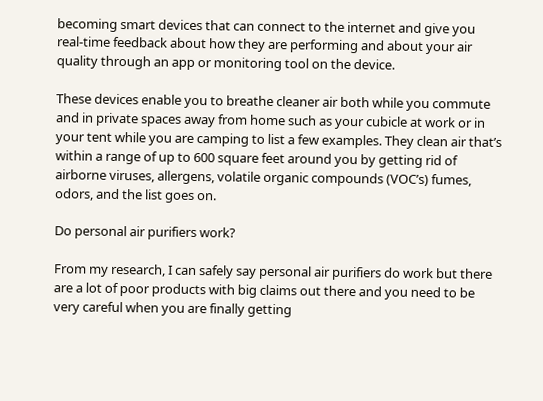becoming smart devices that can connect to the internet and give you real-time feedback about how they are performing and about your air quality through an app or monitoring tool on the device.

These devices enable you to breathe cleaner air both while you commute and in private spaces away from home such as your cubicle at work or in your tent while you are camping to list a few examples. They clean air that’s within a range of up to 600 square feet around you by getting rid of airborne viruses, allergens, volatile organic compounds (VOC’s) fumes, odors, and the list goes on.

Do personal air purifiers work?

From my research, I can safely say personal air purifiers do work but there are a lot of poor products with big claims out there and you need to be very careful when you are finally getting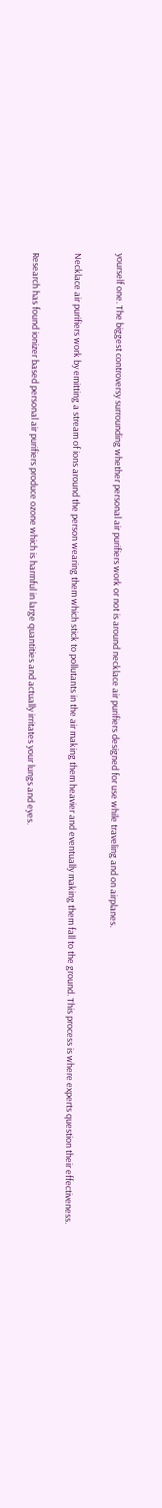yourself one. The biggest controversy surrounding whether personal air purifiers work or not is around necklace air purifiers designed for use while traveling and on airplanes.

Necklace air purifiers work by emitting a stream of ions around the person wearing them which stick to pollutants in the air making them heavier and eventually making them fall to the ground. This process is where experts question their effectiveness.

Research has found ionizer based personal air purifiers produce ozone which is harmful in large quantities and actually irritates your lungs and eyes.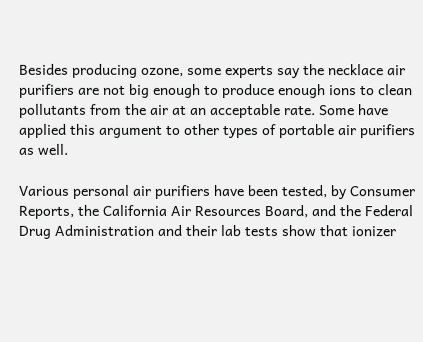Besides producing ozone, some experts say the necklace air purifiers are not big enough to produce enough ions to clean pollutants from the air at an acceptable rate. Some have applied this argument to other types of portable air purifiers as well.

Various personal air purifiers have been tested, by Consumer Reports, the California Air Resources Board, and the Federal Drug Administration and their lab tests show that ionizer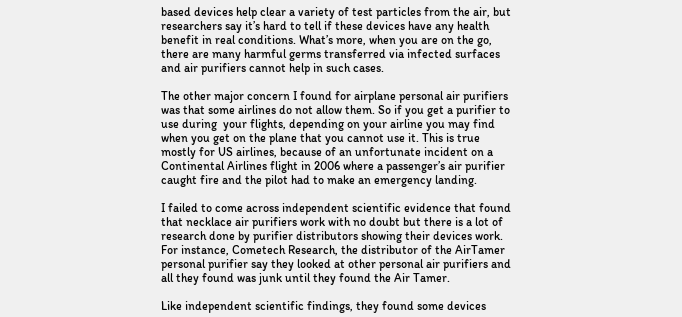based devices help clear a variety of test particles from the air, but researchers say it’s hard to tell if these devices have any health benefit in real conditions. What’s more, when you are on the go, there are many harmful germs transferred via infected surfaces and air purifiers cannot help in such cases.

The other major concern I found for airplane personal air purifiers was that some airlines do not allow them. So if you get a purifier to use during  your flights, depending on your airline you may find when you get on the plane that you cannot use it. This is true mostly for US airlines, because of an unfortunate incident on a Continental Airlines flight in 2006 where a passenger’s air purifier caught fire and the pilot had to make an emergency landing.

I failed to come across independent scientific evidence that found that necklace air purifiers work with no doubt but there is a lot of research done by purifier distributors showing their devices work. For instance, Cometech Research, the distributor of the AirTamer personal purifier say they looked at other personal air purifiers and all they found was junk until they found the Air Tamer.

Like independent scientific findings, they found some devices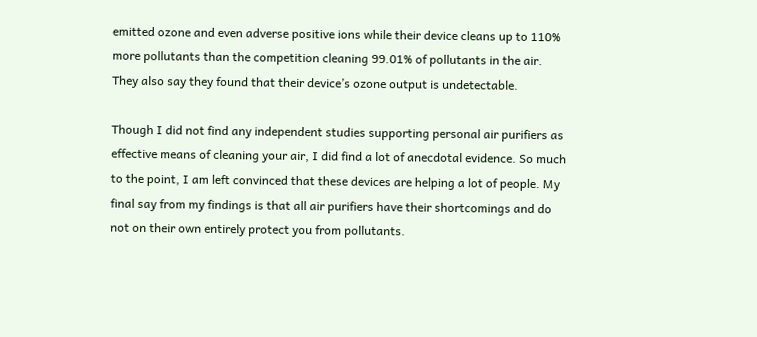emitted ozone and even adverse positive ions while their device cleans up to 110% more pollutants than the competition cleaning 99.01% of pollutants in the air. They also say they found that their device’s ozone output is undetectable.

Though I did not find any independent studies supporting personal air purifiers as effective means of cleaning your air, I did find a lot of anecdotal evidence. So much to the point, I am left convinced that these devices are helping a lot of people. My final say from my findings is that all air purifiers have their shortcomings and do not on their own entirely protect you from pollutants.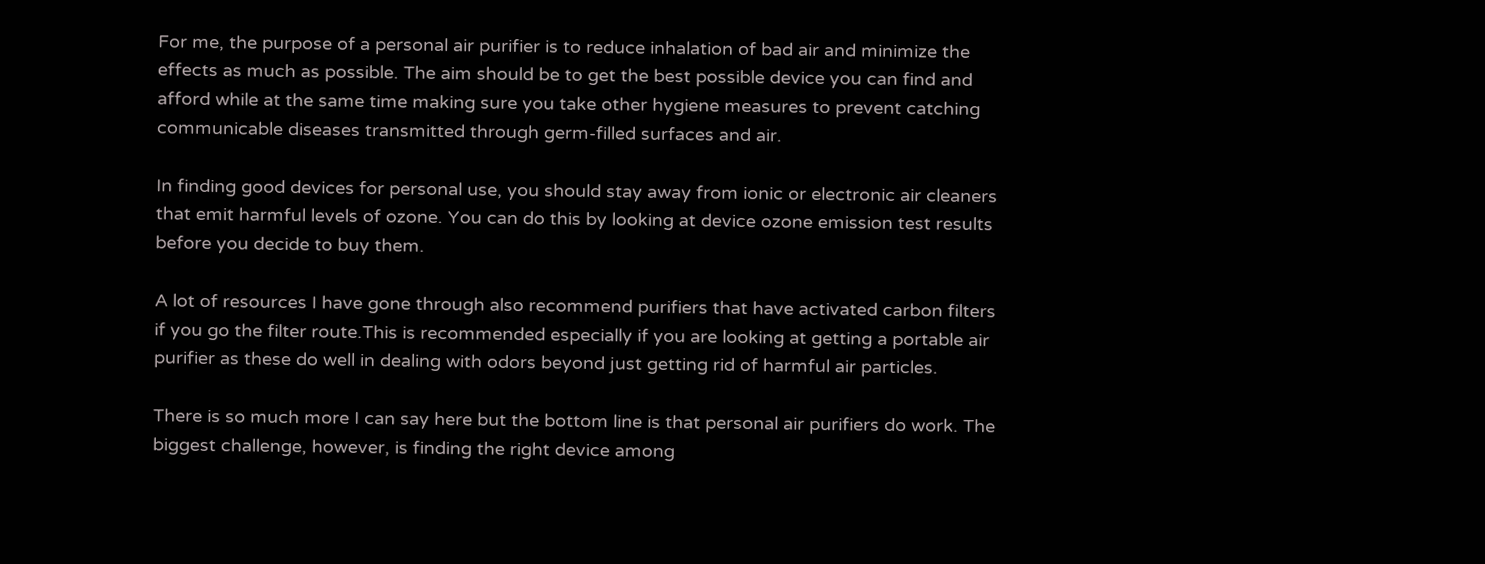For me, the purpose of a personal air purifier is to reduce inhalation of bad air and minimize the effects as much as possible. The aim should be to get the best possible device you can find and afford while at the same time making sure you take other hygiene measures to prevent catching communicable diseases transmitted through germ-filled surfaces and air.

In finding good devices for personal use, you should stay away from ionic or electronic air cleaners that emit harmful levels of ozone. You can do this by looking at device ozone emission test results before you decide to buy them.

A lot of resources I have gone through also recommend purifiers that have activated carbon filters if you go the filter route.This is recommended especially if you are looking at getting a portable air purifier as these do well in dealing with odors beyond just getting rid of harmful air particles.

There is so much more I can say here but the bottom line is that personal air purifiers do work. The biggest challenge, however, is finding the right device among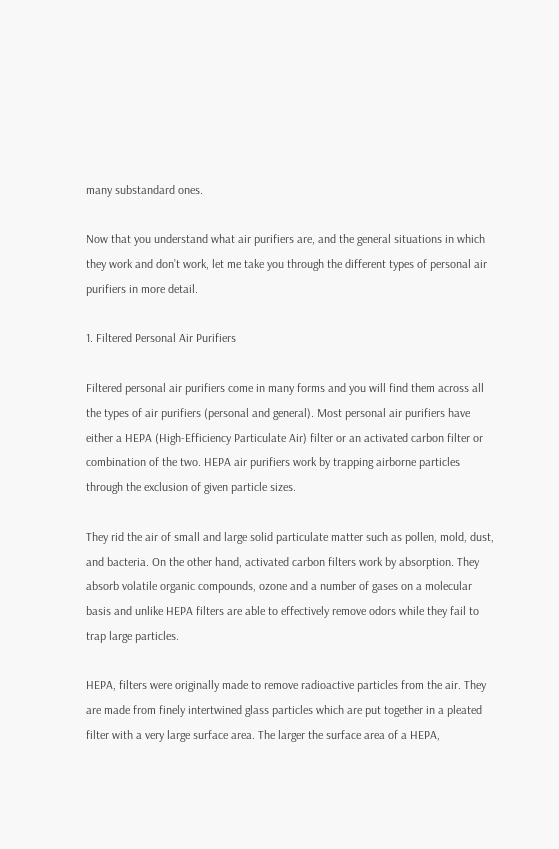many substandard ones.

Now that you understand what air purifiers are, and the general situations in which they work and don’t work, let me take you through the different types of personal air purifiers in more detail.

1. Filtered Personal Air Purifiers

Filtered personal air purifiers come in many forms and you will find them across all the types of air purifiers (personal and general). Most personal air purifiers have either a HEPA (High-Efficiency Particulate Air) filter or an activated carbon filter or combination of the two. HEPA air purifiers work by trapping airborne particles through the exclusion of given particle sizes.

They rid the air of small and large solid particulate matter such as pollen, mold, dust, and bacteria. On the other hand, activated carbon filters work by absorption. They absorb volatile organic compounds, ozone and a number of gases on a molecular basis and unlike HEPA filters are able to effectively remove odors while they fail to trap large particles.

HEPA, filters were originally made to remove radioactive particles from the air. They are made from finely intertwined glass particles which are put together in a pleated filter with a very large surface area. The larger the surface area of a HEPA,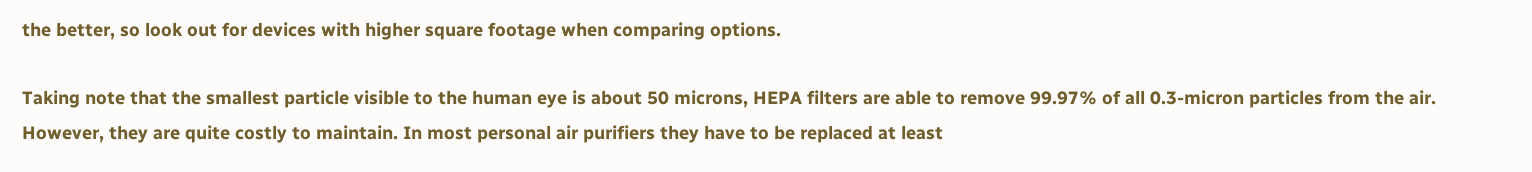the better, so look out for devices with higher square footage when comparing options.

Taking note that the smallest particle visible to the human eye is about 50 microns, HEPA filters are able to remove 99.97% of all 0.3-micron particles from the air. However, they are quite costly to maintain. In most personal air purifiers they have to be replaced at least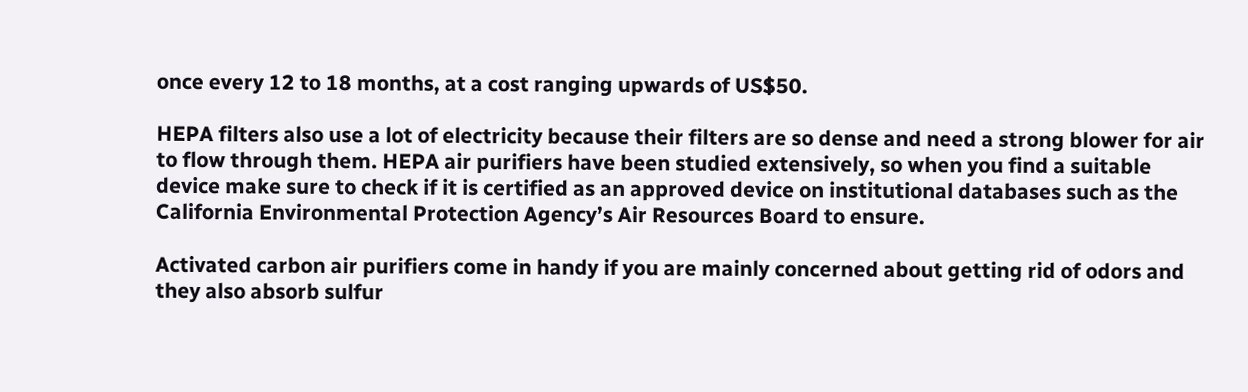once every 12 to 18 months, at a cost ranging upwards of US$50.

HEPA filters also use a lot of electricity because their filters are so dense and need a strong blower for air to flow through them. HEPA air purifiers have been studied extensively, so when you find a suitable device make sure to check if it is certified as an approved device on institutional databases such as the California Environmental Protection Agency’s Air Resources Board to ensure.

Activated carbon air purifiers come in handy if you are mainly concerned about getting rid of odors and they also absorb sulfur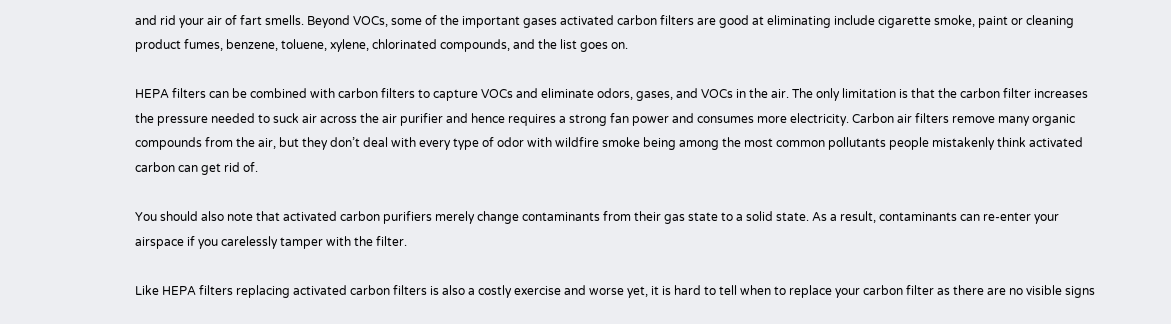and rid your air of fart smells. Beyond VOCs, some of the important gases activated carbon filters are good at eliminating include cigarette smoke, paint or cleaning product fumes, benzene, toluene, xylene, chlorinated compounds, and the list goes on.

HEPA filters can be combined with carbon filters to capture VOCs and eliminate odors, gases, and VOCs in the air. The only limitation is that the carbon filter increases the pressure needed to suck air across the air purifier and hence requires a strong fan power and consumes more electricity. Carbon air filters remove many organic compounds from the air, but they don’t deal with every type of odor with wildfire smoke being among the most common pollutants people mistakenly think activated carbon can get rid of.

You should also note that activated carbon purifiers merely change contaminants from their gas state to a solid state. As a result, contaminants can re-enter your airspace if you carelessly tamper with the filter.

Like HEPA filters replacing activated carbon filters is also a costly exercise and worse yet, it is hard to tell when to replace your carbon filter as there are no visible signs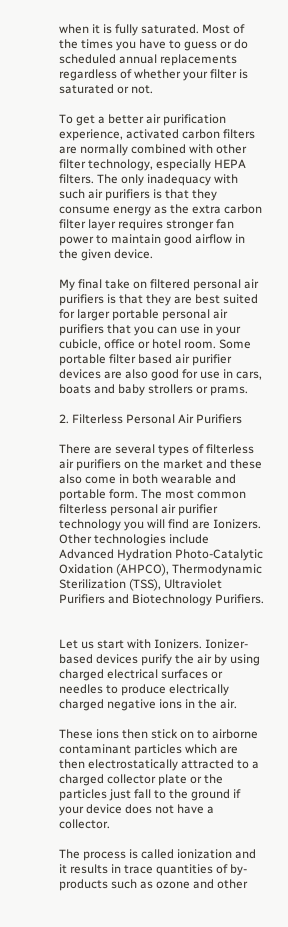when it is fully saturated. Most of the times you have to guess or do scheduled annual replacements regardless of whether your filter is saturated or not.

To get a better air purification experience, activated carbon filters are normally combined with other filter technology, especially HEPA filters. The only inadequacy with such air purifiers is that they consume energy as the extra carbon filter layer requires stronger fan power to maintain good airflow in the given device.

My final take on filtered personal air purifiers is that they are best suited for larger portable personal air purifiers that you can use in your cubicle, office or hotel room. Some portable filter based air purifier devices are also good for use in cars, boats and baby strollers or prams.

2. Filterless Personal Air Purifiers

There are several types of filterless air purifiers on the market and these also come in both wearable and portable form. The most common filterless personal air purifier technology you will find are Ionizers. Other technologies include Advanced Hydration Photo-Catalytic Oxidation (AHPCO), Thermodynamic Sterilization (TSS), Ultraviolet Purifiers and Biotechnology Purifiers.


Let us start with Ionizers. Ionizer-based devices purify the air by using charged electrical surfaces or needles to produce electrically charged negative ions in the air.

These ions then stick on to airborne contaminant particles which are then electrostatically attracted to a charged collector plate or the particles just fall to the ground if your device does not have a collector.

The process is called ionization and it results in trace quantities of by-products such as ozone and other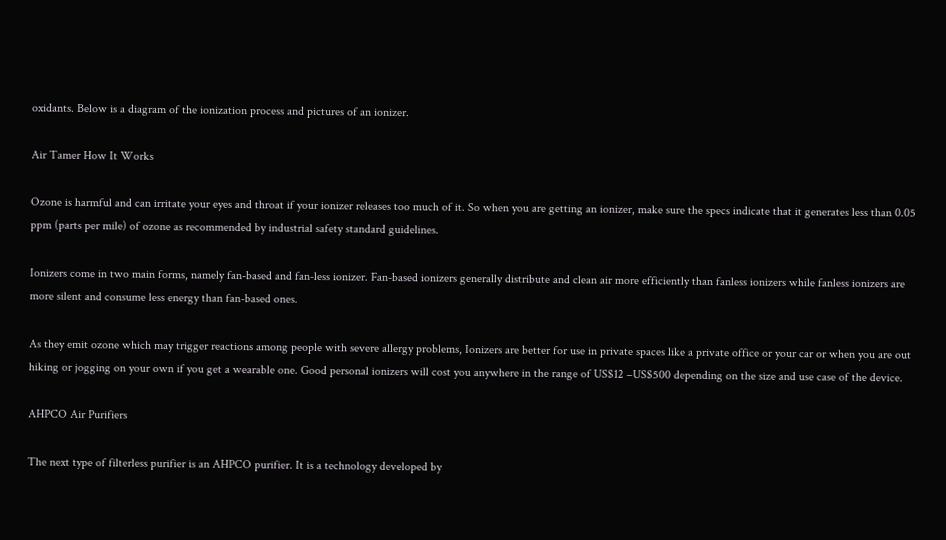oxidants. Below is a diagram of the ionization process and pictures of an ionizer.

Air Tamer How It Works

Ozone is harmful and can irritate your eyes and throat if your ionizer releases too much of it. So when you are getting an ionizer, make sure the specs indicate that it generates less than 0.05 ppm (parts per mile) of ozone as recommended by industrial safety standard guidelines.

Ionizers come in two main forms, namely fan-based and fan-less ionizer. Fan-based ionizers generally distribute and clean air more efficiently than fanless ionizers while fanless ionizers are more silent and consume less energy than fan-based ones.

As they emit ozone which may trigger reactions among people with severe allergy problems, Ionizers are better for use in private spaces like a private office or your car or when you are out hiking or jogging on your own if you get a wearable one. Good personal ionizers will cost you anywhere in the range of US$12 –US$500 depending on the size and use case of the device.

AHPCO Air Purifiers

The next type of filterless purifier is an AHPCO purifier. It is a technology developed by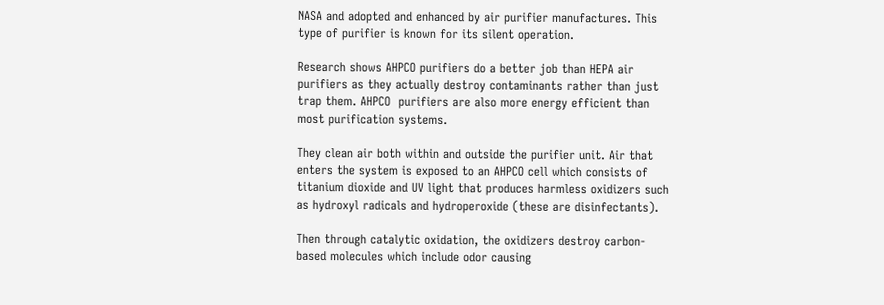NASA and adopted and enhanced by air purifier manufactures. This type of purifier is known for its silent operation.

Research shows AHPCO purifiers do a better job than HEPA air purifiers as they actually destroy contaminants rather than just trap them. AHPCO  purifiers are also more energy efficient than most purification systems.

They clean air both within and outside the purifier unit. Air that enters the system is exposed to an AHPCO cell which consists of titanium dioxide and UV light that produces harmless oxidizers such as hydroxyl radicals and hydroperoxide (these are disinfectants).

Then through catalytic oxidation, the oxidizers destroy carbon-based molecules which include odor causing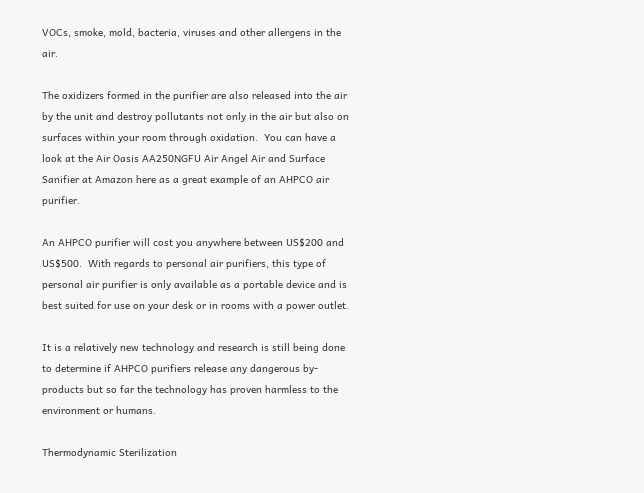VOCs, smoke, mold, bacteria, viruses and other allergens in the air.

The oxidizers formed in the purifier are also released into the air by the unit and destroy pollutants not only in the air but also on surfaces within your room through oxidation.  You can have a look at the Air Oasis AA250NGFU Air Angel Air and Surface Sanifier at Amazon here as a great example of an AHPCO air purifier.

An AHPCO purifier will cost you anywhere between US$200 and US$500.  With regards to personal air purifiers, this type of personal air purifier is only available as a portable device and is best suited for use on your desk or in rooms with a power outlet.

It is a relatively new technology and research is still being done to determine if AHPCO purifiers release any dangerous by-products but so far the technology has proven harmless to the environment or humans.

Thermodynamic Sterilization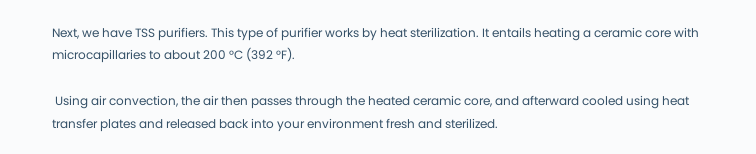Next, we have TSS purifiers. This type of purifier works by heat sterilization. It entails heating a ceramic core with microcapillaries to about 200 °C (392 °F).

 Using air convection, the air then passes through the heated ceramic core, and afterward cooled using heat transfer plates and released back into your environment fresh and sterilized.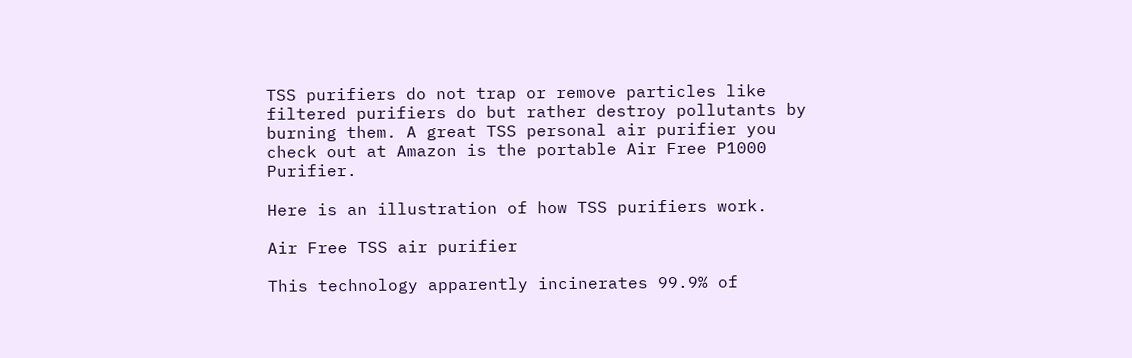TSS purifiers do not trap or remove particles like filtered purifiers do but rather destroy pollutants by burning them. A great TSS personal air purifier you check out at Amazon is the portable Air Free P1000 Purifier.

Here is an illustration of how TSS purifiers work.

Air Free TSS air purifier

This technology apparently incinerates 99.9% of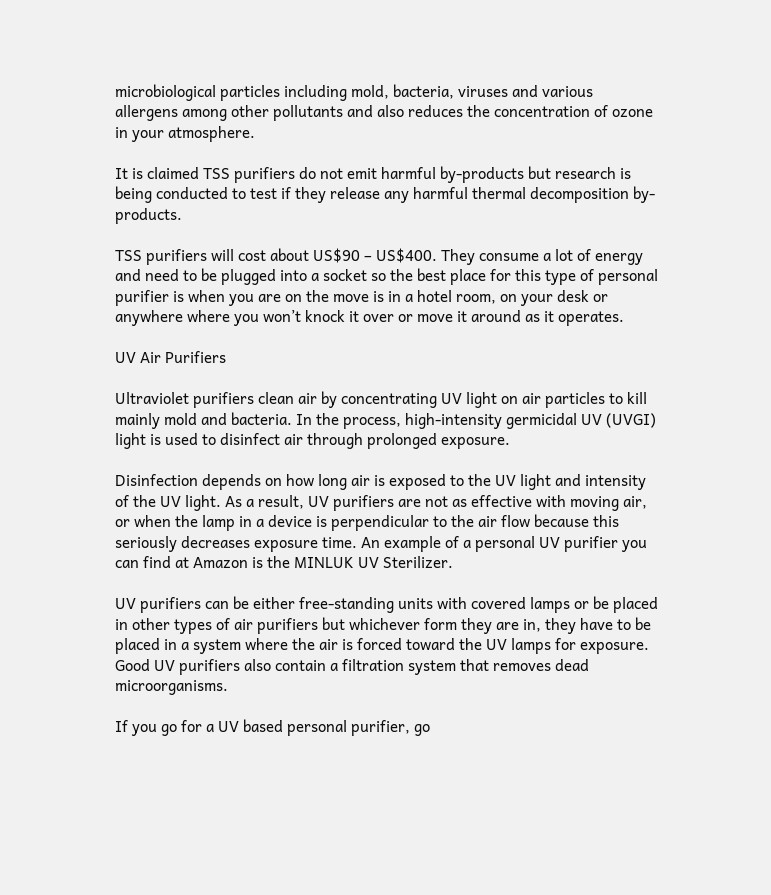microbiological particles including mold, bacteria, viruses and various allergens among other pollutants and also reduces the concentration of ozone in your atmosphere.

It is claimed TSS purifiers do not emit harmful by-products but research is being conducted to test if they release any harmful thermal decomposition by-products.

TSS purifiers will cost about US$90 – US$400. They consume a lot of energy and need to be plugged into a socket so the best place for this type of personal purifier is when you are on the move is in a hotel room, on your desk or anywhere where you won’t knock it over or move it around as it operates.

UV Air Purifiers

Ultraviolet purifiers clean air by concentrating UV light on air particles to kill mainly mold and bacteria. In the process, high-intensity germicidal UV (UVGI) light is used to disinfect air through prolonged exposure.

Disinfection depends on how long air is exposed to the UV light and intensity of the UV light. As a result, UV purifiers are not as effective with moving air, or when the lamp in a device is perpendicular to the air flow because this seriously decreases exposure time. An example of a personal UV purifier you can find at Amazon is the MINLUK UV Sterilizer.

UV purifiers can be either free-standing units with covered lamps or be placed in other types of air purifiers but whichever form they are in, they have to be placed in a system where the air is forced toward the UV lamps for exposure. Good UV purifiers also contain a filtration system that removes dead microorganisms.

If you go for a UV based personal purifier, go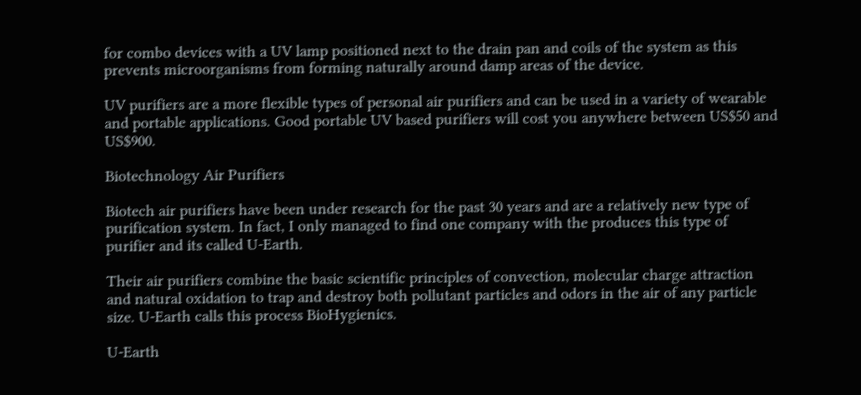for combo devices with a UV lamp positioned next to the drain pan and coils of the system as this prevents microorganisms from forming naturally around damp areas of the device.

UV purifiers are a more flexible types of personal air purifiers and can be used in a variety of wearable and portable applications. Good portable UV based purifiers will cost you anywhere between US$50 and US$900.

Biotechnology Air Purifiers

Biotech air purifiers have been under research for the past 30 years and are a relatively new type of purification system. In fact, I only managed to find one company with the produces this type of purifier and its called U-Earth.

Their air purifiers combine the basic scientific principles of convection, molecular charge attraction and natural oxidation to trap and destroy both pollutant particles and odors in the air of any particle size. U-Earth calls this process BioHygienics.

U-Earth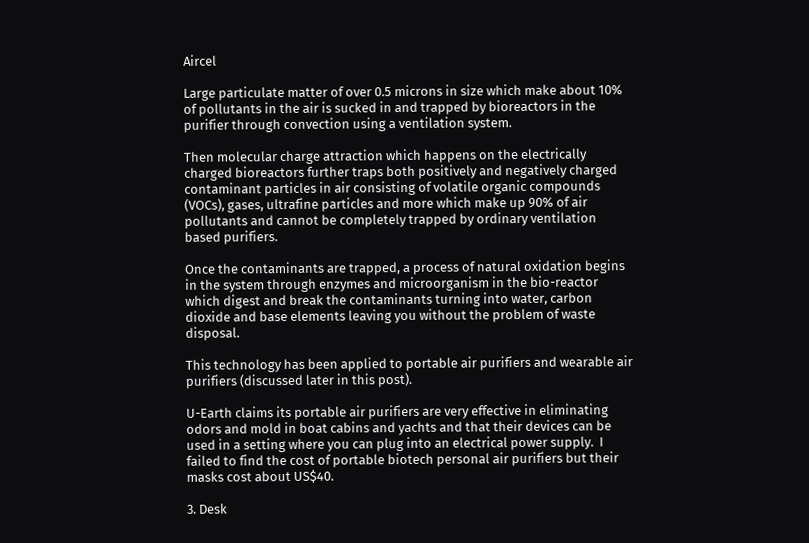Aircel

Large particulate matter of over 0.5 microns in size which make about 10% of pollutants in the air is sucked in and trapped by bioreactors in the purifier through convection using a ventilation system.

Then molecular charge attraction which happens on the electrically charged bioreactors further traps both positively and negatively charged contaminant particles in air consisting of volatile organic compounds (VOCs), gases, ultrafine particles and more which make up 90% of air pollutants and cannot be completely trapped by ordinary ventilation based purifiers.

Once the contaminants are trapped, a process of natural oxidation begins in the system through enzymes and microorganism in the bio-reactor which digest and break the contaminants turning into water, carbon dioxide and base elements leaving you without the problem of waste disposal.

This technology has been applied to portable air purifiers and wearable air purifiers (discussed later in this post).

U-Earth claims its portable air purifiers are very effective in eliminating odors and mold in boat cabins and yachts and that their devices can be used in a setting where you can plug into an electrical power supply.  I failed to find the cost of portable biotech personal air purifiers but their masks cost about US$40.

3. Desk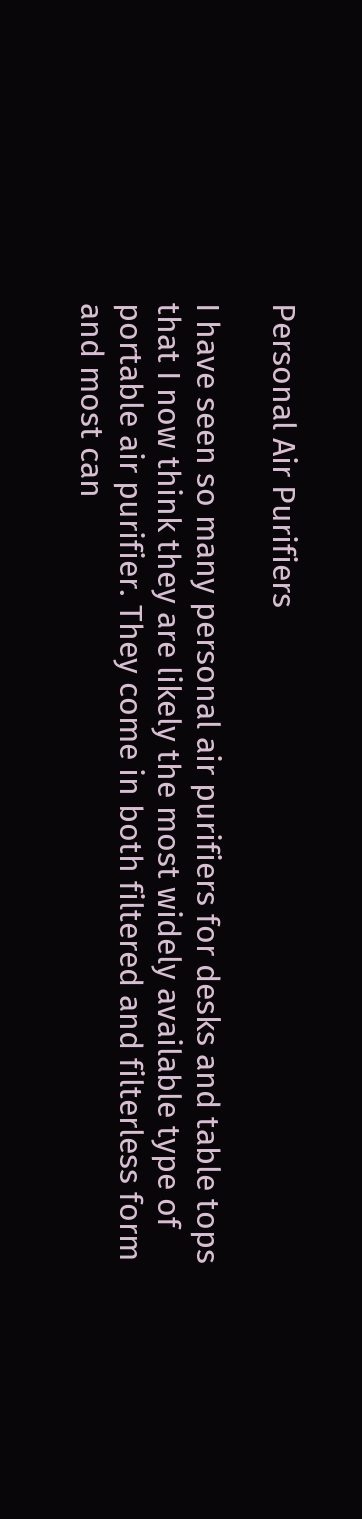Personal Air Purifiers

I have seen so many personal air purifiers for desks and table tops that I now think they are likely the most widely available type of portable air purifier. They come in both filtered and filterless form and most can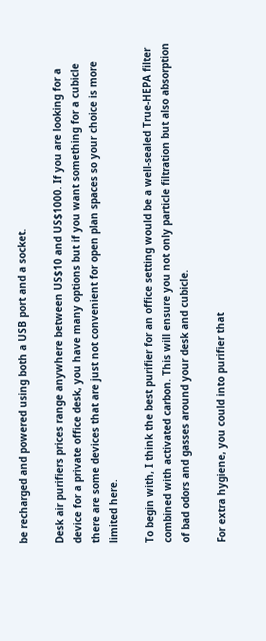be recharged and powered using both a USB port and a socket.

Desk air purifiers prices range anywhere between US$10 and US$1000. If you are looking for a device for a private office desk, you have many options but if you want something for a cubicle there are some devices that are just not convenient for open plan spaces so your choice is more limited here.

To begin with, I think the best purifier for an office setting would be a well-sealed True-HEPA filter combined with activated carbon. This will ensure you not only particle filtration but also absorption of bad odors and gasses around your desk and cubicle.

For extra hygiene, you could into purifier that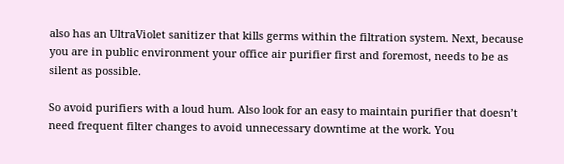also has an UltraViolet sanitizer that kills germs within the filtration system. Next, because you are in public environment your office air purifier first and foremost, needs to be as silent as possible.

So avoid purifiers with a loud hum. Also look for an easy to maintain purifier that doesn’t need frequent filter changes to avoid unnecessary downtime at the work. You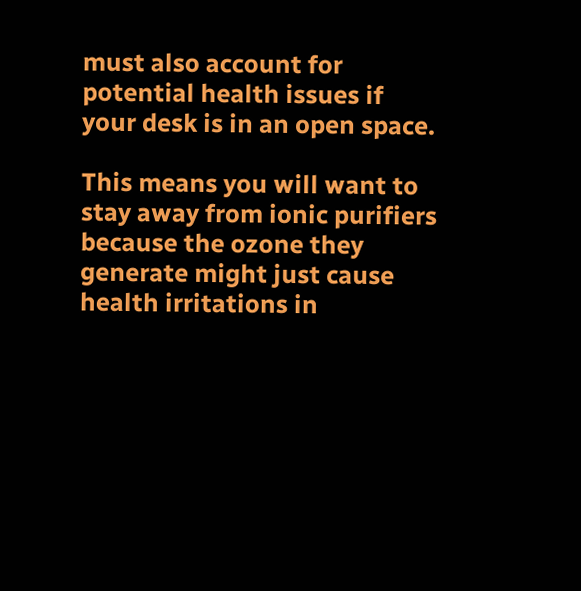must also account for potential health issues if your desk is in an open space.

This means you will want to stay away from ionic purifiers because the ozone they generate might just cause health irritations in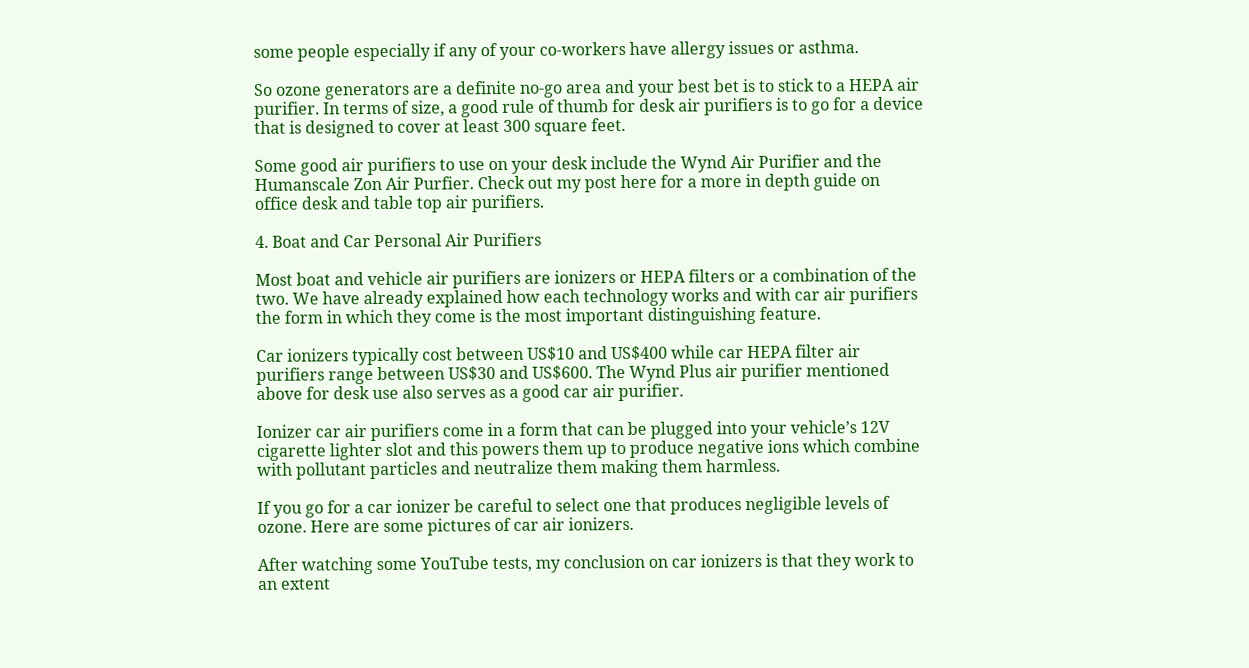some people especially if any of your co-workers have allergy issues or asthma.

So ozone generators are a definite no-go area and your best bet is to stick to a HEPA air purifier. In terms of size, a good rule of thumb for desk air purifiers is to go for a device that is designed to cover at least 300 square feet.

Some good air purifiers to use on your desk include the Wynd Air Purifier and the  Humanscale Zon Air Purfier. Check out my post here for a more in depth guide on  office desk and table top air purifiers.

4. Boat and Car Personal Air Purifiers

Most boat and vehicle air purifiers are ionizers or HEPA filters or a combination of the two. We have already explained how each technology works and with car air purifiers the form in which they come is the most important distinguishing feature.

Car ionizers typically cost between US$10 and US$400 while car HEPA filter air purifiers range between US$30 and US$600. The Wynd Plus air purifier mentioned above for desk use also serves as a good car air purifier.

Ionizer car air purifiers come in a form that can be plugged into your vehicle’s 12V cigarette lighter slot and this powers them up to produce negative ions which combine with pollutant particles and neutralize them making them harmless.

If you go for a car ionizer be careful to select one that produces negligible levels of ozone. Here are some pictures of car air ionizers.

After watching some YouTube tests, my conclusion on car ionizers is that they work to an extent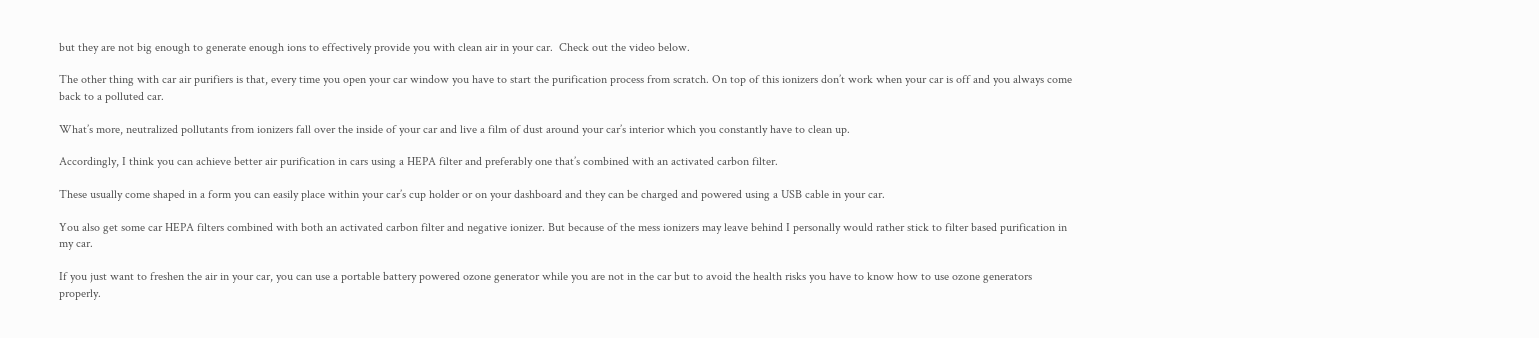but they are not big enough to generate enough ions to effectively provide you with clean air in your car.  Check out the video below.

The other thing with car air purifiers is that, every time you open your car window you have to start the purification process from scratch. On top of this ionizers don’t work when your car is off and you always come back to a polluted car.

What’s more, neutralized pollutants from ionizers fall over the inside of your car and live a film of dust around your car’s interior which you constantly have to clean up.

Accordingly, I think you can achieve better air purification in cars using a HEPA filter and preferably one that’s combined with an activated carbon filter.

These usually come shaped in a form you can easily place within your car’s cup holder or on your dashboard and they can be charged and powered using a USB cable in your car.

You also get some car HEPA filters combined with both an activated carbon filter and negative ionizer. But because of the mess ionizers may leave behind I personally would rather stick to filter based purification in my car.

If you just want to freshen the air in your car, you can use a portable battery powered ozone generator while you are not in the car but to avoid the health risks you have to know how to use ozone generators properly.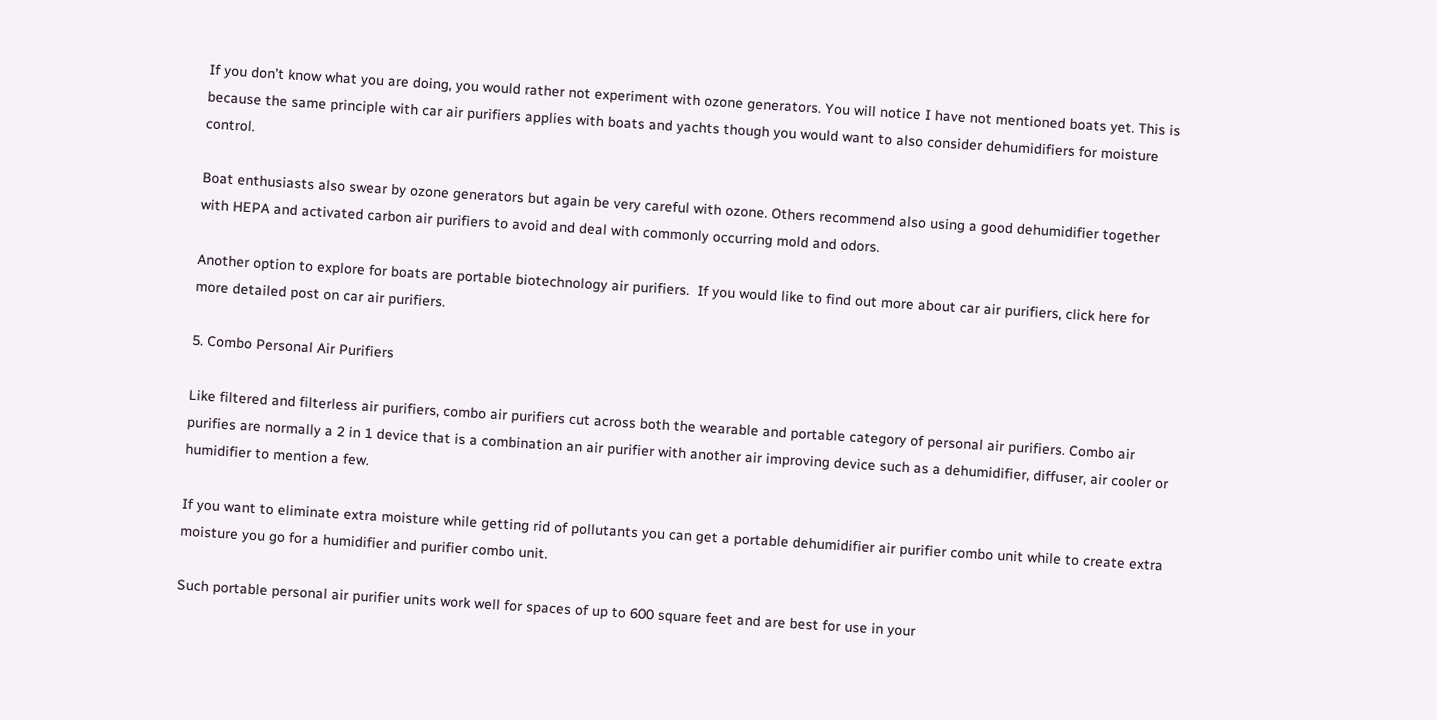If you don’t know what you are doing, you would rather not experiment with ozone generators. You will notice I have not mentioned boats yet. This is because the same principle with car air purifiers applies with boats and yachts though you would want to also consider dehumidifiers for moisture control.

Boat enthusiasts also swear by ozone generators but again be very careful with ozone. Others recommend also using a good dehumidifier together with HEPA and activated carbon air purifiers to avoid and deal with commonly occurring mold and odors.

Another option to explore for boats are portable biotechnology air purifiers.  If you would like to find out more about car air purifiers, click here for more detailed post on car air purifiers.

5. Combo Personal Air Purifiers

Like filtered and filterless air purifiers, combo air purifiers cut across both the wearable and portable category of personal air purifiers. Combo air purifies are normally a 2 in 1 device that is a combination an air purifier with another air improving device such as a dehumidifier, diffuser, air cooler or humidifier to mention a few.

If you want to eliminate extra moisture while getting rid of pollutants you can get a portable dehumidifier air purifier combo unit while to create extra moisture you go for a humidifier and purifier combo unit.

Such portable personal air purifier units work well for spaces of up to 600 square feet and are best for use in your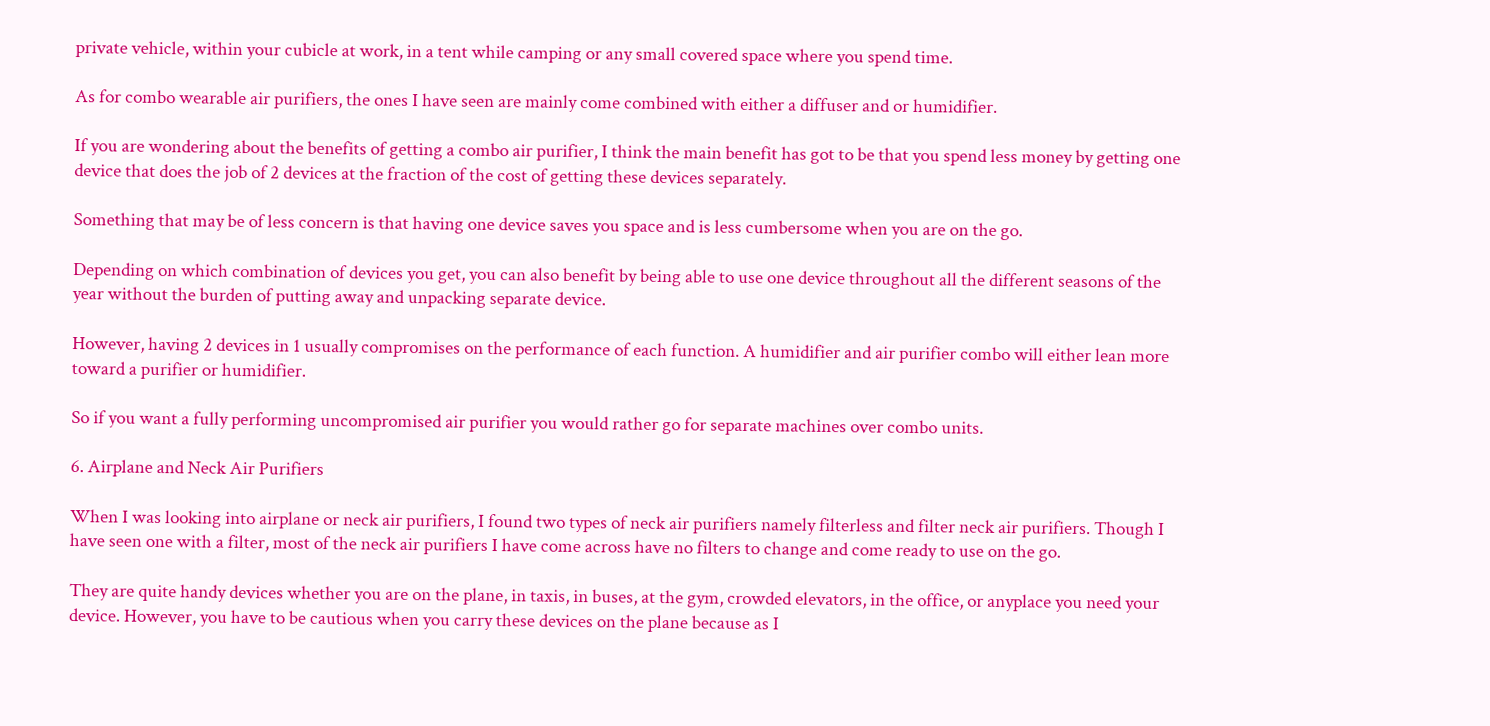private vehicle, within your cubicle at work, in a tent while camping or any small covered space where you spend time.

As for combo wearable air purifiers, the ones I have seen are mainly come combined with either a diffuser and or humidifier.

If you are wondering about the benefits of getting a combo air purifier, I think the main benefit has got to be that you spend less money by getting one device that does the job of 2 devices at the fraction of the cost of getting these devices separately.

Something that may be of less concern is that having one device saves you space and is less cumbersome when you are on the go.

Depending on which combination of devices you get, you can also benefit by being able to use one device throughout all the different seasons of the year without the burden of putting away and unpacking separate device.

However, having 2 devices in 1 usually compromises on the performance of each function. A humidifier and air purifier combo will either lean more toward a purifier or humidifier.

So if you want a fully performing uncompromised air purifier you would rather go for separate machines over combo units.

6. Airplane and Neck Air Purifiers

When I was looking into airplane or neck air purifiers, I found two types of neck air purifiers namely filterless and filter neck air purifiers. Though I have seen one with a filter, most of the neck air purifiers I have come across have no filters to change and come ready to use on the go.

They are quite handy devices whether you are on the plane, in taxis, in buses, at the gym, crowded elevators, in the office, or anyplace you need your device. However, you have to be cautious when you carry these devices on the plane because as I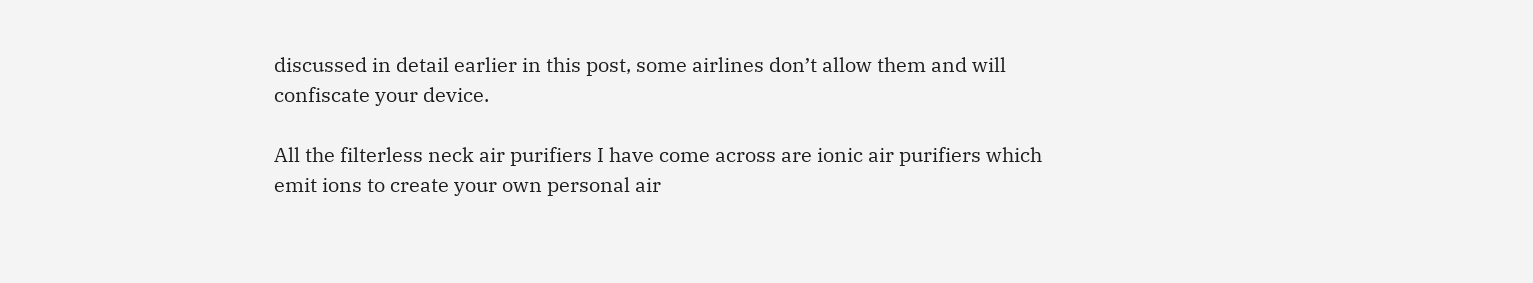discussed in detail earlier in this post, some airlines don’t allow them and will confiscate your device.

All the filterless neck air purifiers I have come across are ionic air purifiers which emit ions to create your own personal air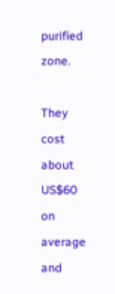purified zone.

They cost about US$60 on average and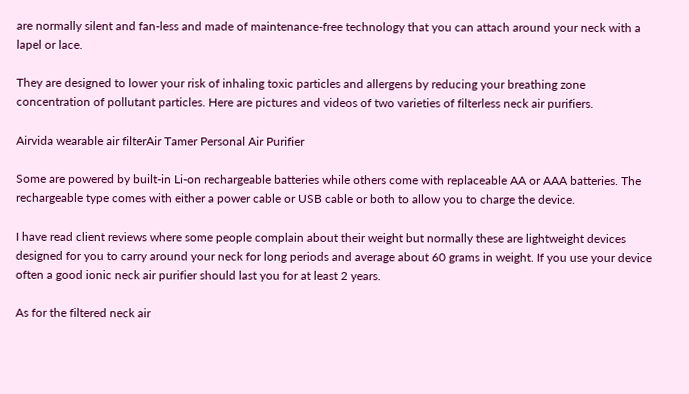are normally silent and fan-less and made of maintenance-free technology that you can attach around your neck with a lapel or lace.

They are designed to lower your risk of inhaling toxic particles and allergens by reducing your breathing zone concentration of pollutant particles. Here are pictures and videos of two varieties of filterless neck air purifiers.

Airvida wearable air filterAir Tamer Personal Air Purifier

Some are powered by built-in Li-on rechargeable batteries while others come with replaceable AA or AAA batteries. The rechargeable type comes with either a power cable or USB cable or both to allow you to charge the device.

I have read client reviews where some people complain about their weight but normally these are lightweight devices designed for you to carry around your neck for long periods and average about 60 grams in weight. If you use your device often a good ionic neck air purifier should last you for at least 2 years.

As for the filtered neck air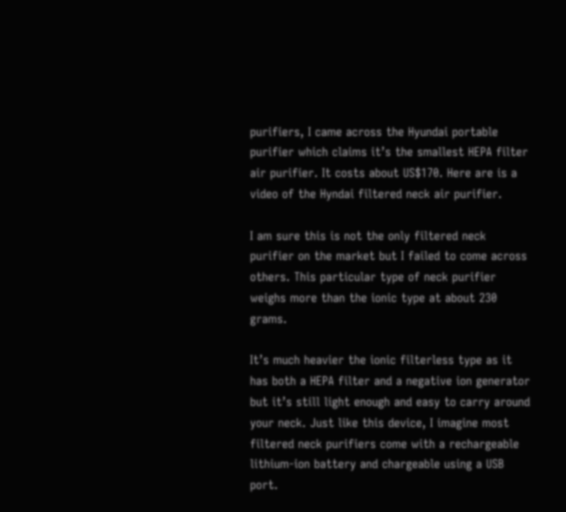purifiers, I came across the Hyundai portable purifier which claims it’s the smallest HEPA filter air purifier. It costs about US$170. Here are is a video of the Hyndai filtered neck air purifier.

I am sure this is not the only filtered neck purifier on the market but I failed to come across others. This particular type of neck purifier weighs more than the ionic type at about 230 grams.

It’s much heavier the ionic filterless type as it has both a HEPA filter and a negative ion generator but it’s still light enough and easy to carry around your neck. Just like this device, I imagine most filtered neck purifiers come with a rechargeable lithium-ion battery and chargeable using a USB port.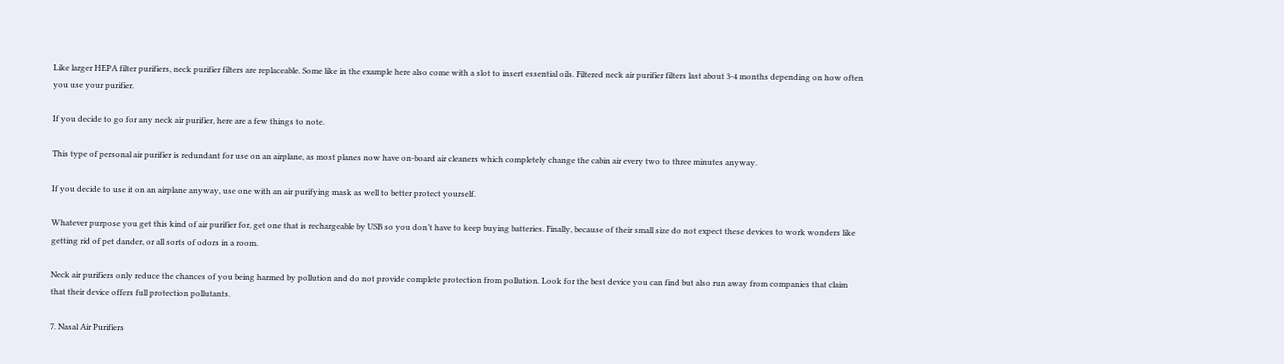Like larger HEPA filter purifiers, neck purifier filters are replaceable. Some like in the example here also come with a slot to insert essential oils. Filtered neck air purifier filters last about 3-4 months depending on how often you use your purifier.

If you decide to go for any neck air purifier, here are a few things to note.

This type of personal air purifier is redundant for use on an airplane, as most planes now have on-board air cleaners which completely change the cabin air every two to three minutes anyway.

If you decide to use it on an airplane anyway, use one with an air purifying mask as well to better protect yourself.

Whatever purpose you get this kind of air purifier for, get one that is rechargeable by USB so you don’t have to keep buying batteries. Finally, because of their small size do not expect these devices to work wonders like getting rid of pet dander, or all sorts of odors in a room.

Neck air purifiers only reduce the chances of you being harmed by pollution and do not provide complete protection from pollution. Look for the best device you can find but also run away from companies that claim that their device offers full protection pollutants.

7. Nasal Air Purifiers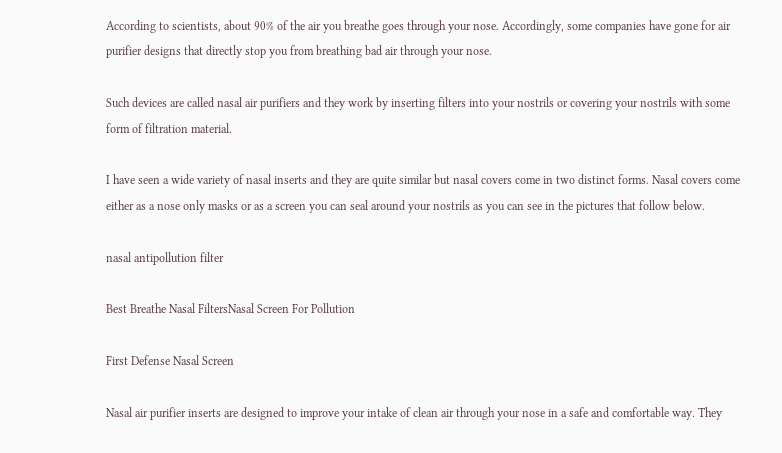According to scientists, about 90% of the air you breathe goes through your nose. Accordingly, some companies have gone for air purifier designs that directly stop you from breathing bad air through your nose.

Such devices are called nasal air purifiers and they work by inserting filters into your nostrils or covering your nostrils with some form of filtration material.

I have seen a wide variety of nasal inserts and they are quite similar but nasal covers come in two distinct forms. Nasal covers come either as a nose only masks or as a screen you can seal around your nostrils as you can see in the pictures that follow below.

nasal antipollution filter

Best Breathe Nasal FiltersNasal Screen For Pollution

First Defense Nasal Screen

Nasal air purifier inserts are designed to improve your intake of clean air through your nose in a safe and comfortable way. They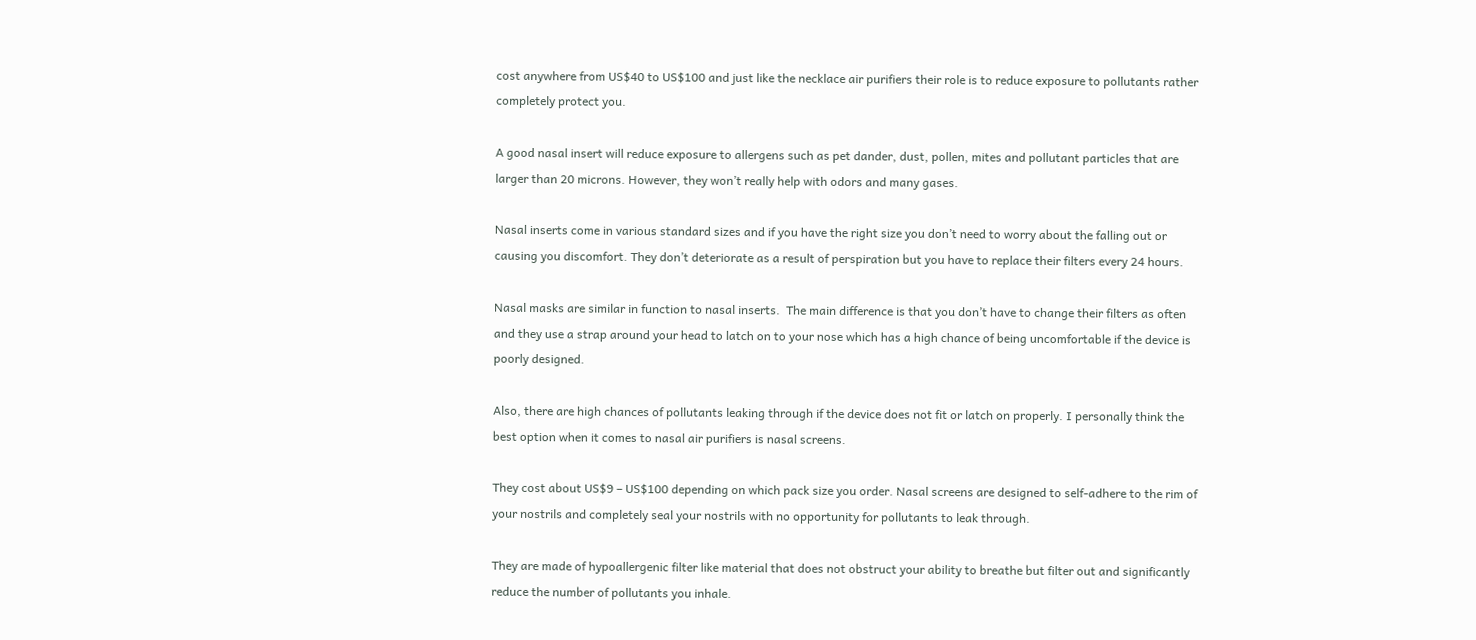cost anywhere from US$40 to US$100 and just like the necklace air purifiers their role is to reduce exposure to pollutants rather completely protect you.

A good nasal insert will reduce exposure to allergens such as pet dander, dust, pollen, mites and pollutant particles that are larger than 20 microns. However, they won’t really help with odors and many gases.

Nasal inserts come in various standard sizes and if you have the right size you don’t need to worry about the falling out or causing you discomfort. They don’t deteriorate as a result of perspiration but you have to replace their filters every 24 hours.

Nasal masks are similar in function to nasal inserts.  The main difference is that you don’t have to change their filters as often and they use a strap around your head to latch on to your nose which has a high chance of being uncomfortable if the device is poorly designed.

Also, there are high chances of pollutants leaking through if the device does not fit or latch on properly. I personally think the best option when it comes to nasal air purifiers is nasal screens.

They cost about US$9 – US$100 depending on which pack size you order. Nasal screens are designed to self-adhere to the rim of your nostrils and completely seal your nostrils with no opportunity for pollutants to leak through.

They are made of hypoallergenic filter like material that does not obstruct your ability to breathe but filter out and significantly reduce the number of pollutants you inhale.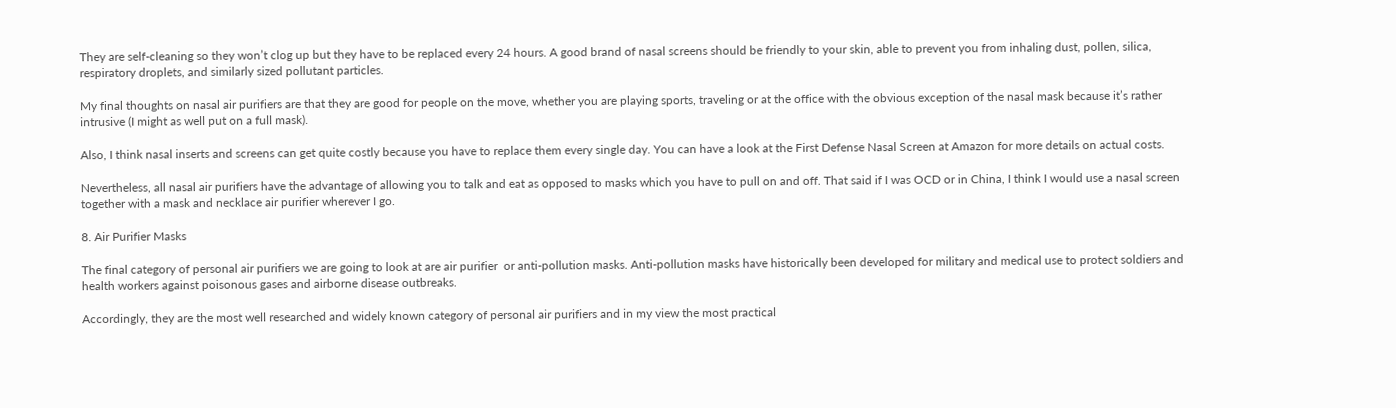They are self-cleaning so they won’t clog up but they have to be replaced every 24 hours. A good brand of nasal screens should be friendly to your skin, able to prevent you from inhaling dust, pollen, silica, respiratory droplets, and similarly sized pollutant particles.

My final thoughts on nasal air purifiers are that they are good for people on the move, whether you are playing sports, traveling or at the office with the obvious exception of the nasal mask because it’s rather intrusive (I might as well put on a full mask).

Also, I think nasal inserts and screens can get quite costly because you have to replace them every single day. You can have a look at the First Defense Nasal Screen at Amazon for more details on actual costs.

Nevertheless, all nasal air purifiers have the advantage of allowing you to talk and eat as opposed to masks which you have to pull on and off. That said if I was OCD or in China, I think I would use a nasal screen together with a mask and necklace air purifier wherever I go.

8. Air Purifier Masks

The final category of personal air purifiers we are going to look at are air purifier  or anti-pollution masks. Anti-pollution masks have historically been developed for military and medical use to protect soldiers and health workers against poisonous gases and airborne disease outbreaks.

Accordingly, they are the most well researched and widely known category of personal air purifiers and in my view the most practical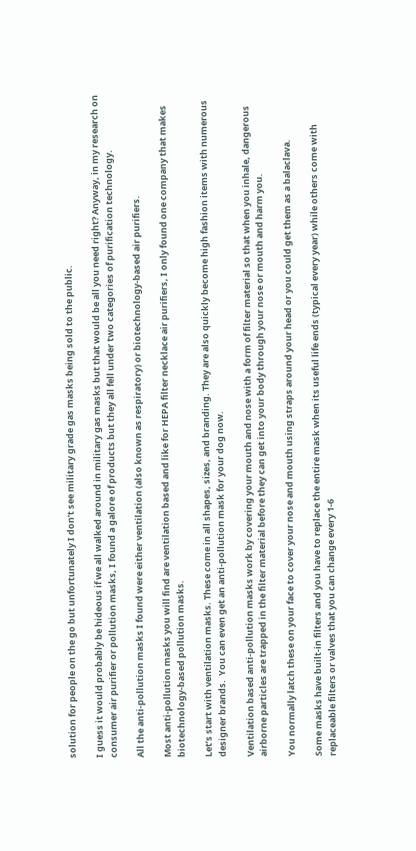solution for people on the go but unfortunately I don’t see military grade gas masks being sold to the public.

I guess it would probably be hideous if we all walked around in military gas masks but that would be all you need right? Anyway, in my research on consumer air purifier or pollution masks, I found a galore of products but they all fell under two categories of purification technology.

All the anti-pollution masks I found were either ventilation (also known as respiratory) or biotechnology-based air purifiers.

Most anti-pollution masks you will find are ventilation based and like for HEPA filter necklace air purifiers, I only found one company that makes biotechnology-based pollution masks.

Let’s start with ventilation masks. These come in all shapes, sizes, and branding. They are also quickly become high fashion items with numerous designer brands.  You can even get an anti-pollution mask for your dog now.

Ventilation based anti-pollution masks work by covering your mouth and nose with a form of filter material so that when you inhale, dangerous airborne particles are trapped in the filter material before they can get into your body through your nose or mouth and harm you.

You normally latch these on your face to cover your nose and mouth using straps around your head or you could get them as a balaclava.

Some masks have built-in filters and you have to replace the entire mask when its useful life ends (typical every year) while others come with replaceable filters or valves that you can change every 1-6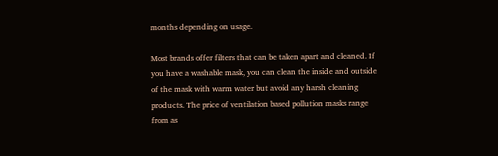months depending on usage.

Most brands offer filters that can be taken apart and cleaned. If you have a washable mask, you can clean the inside and outside of the mask with warm water but avoid any harsh cleaning products. The price of ventilation based pollution masks range from as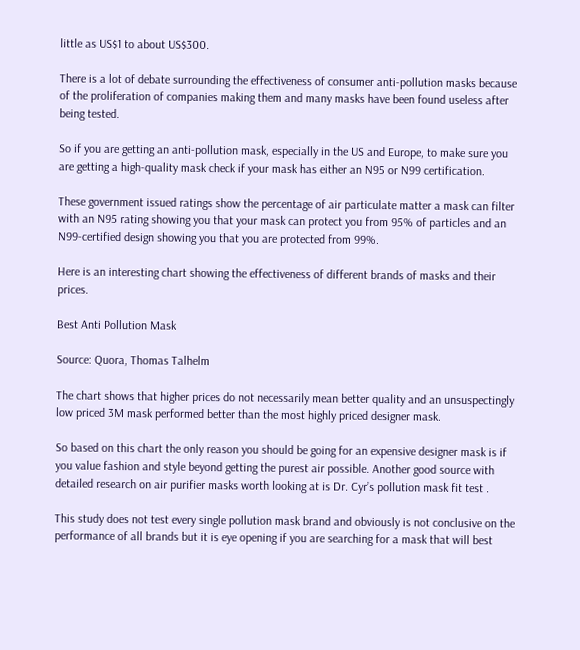little as US$1 to about US$300.

There is a lot of debate surrounding the effectiveness of consumer anti-pollution masks because of the proliferation of companies making them and many masks have been found useless after being tested.

So if you are getting an anti-pollution mask, especially in the US and Europe, to make sure you are getting a high-quality mask check if your mask has either an N95 or N99 certification.

These government issued ratings show the percentage of air particulate matter a mask can filter with an N95 rating showing you that your mask can protect you from 95% of particles and an N99-certified design showing you that you are protected from 99%.

Here is an interesting chart showing the effectiveness of different brands of masks and their prices.

Best Anti Pollution Mask

Source: Quora, Thomas Talhelm

The chart shows that higher prices do not necessarily mean better quality and an unsuspectingly low priced 3M mask performed better than the most highly priced designer mask.

So based on this chart the only reason you should be going for an expensive designer mask is if you value fashion and style beyond getting the purest air possible. Another good source with detailed research on air purifier masks worth looking at is Dr. Cyr’s pollution mask fit test .

This study does not test every single pollution mask brand and obviously is not conclusive on the performance of all brands but it is eye opening if you are searching for a mask that will best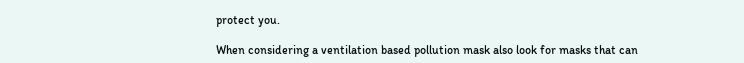protect you.

When considering a ventilation based pollution mask also look for masks that can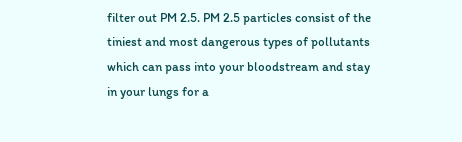filter out PM 2.5. PM 2.5 particles consist of the tiniest and most dangerous types of pollutants which can pass into your bloodstream and stay in your lungs for a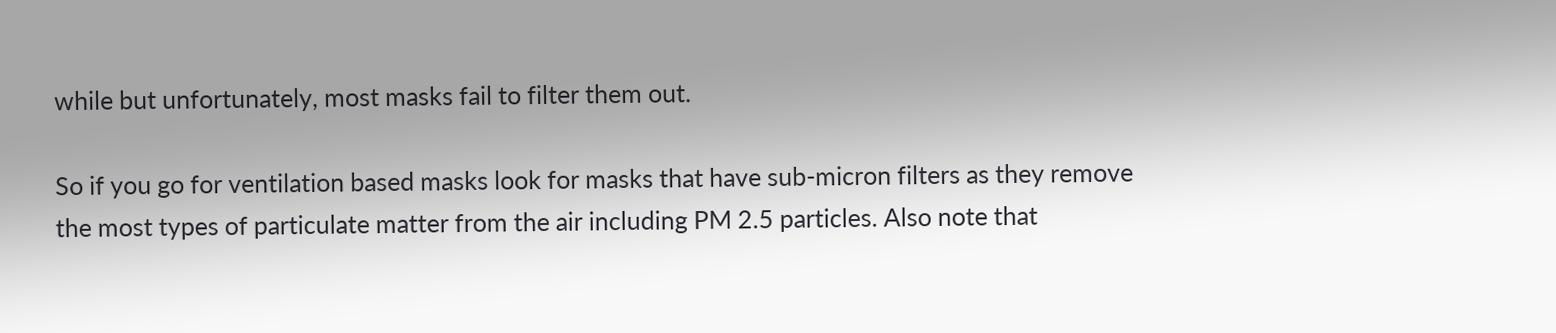while but unfortunately, most masks fail to filter them out.

So if you go for ventilation based masks look for masks that have sub-micron filters as they remove the most types of particulate matter from the air including PM 2.5 particles. Also note that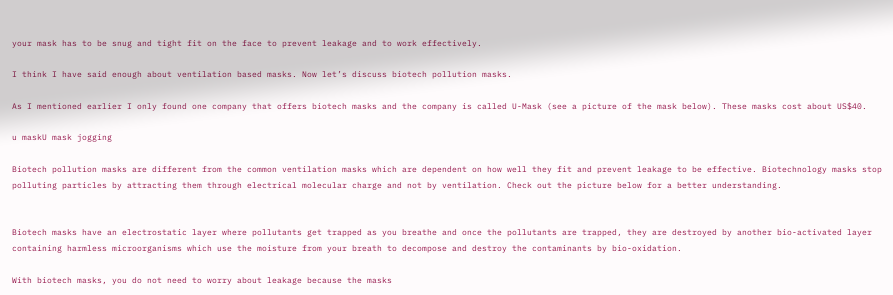your mask has to be snug and tight fit on the face to prevent leakage and to work effectively.

I think I have said enough about ventilation based masks. Now let’s discuss biotech pollution masks.

As I mentioned earlier I only found one company that offers biotech masks and the company is called U-Mask (see a picture of the mask below). These masks cost about US$40.

u maskU mask jogging

Biotech pollution masks are different from the common ventilation masks which are dependent on how well they fit and prevent leakage to be effective. Biotechnology masks stop polluting particles by attracting them through electrical molecular charge and not by ventilation. Check out the picture below for a better understanding.


Biotech masks have an electrostatic layer where pollutants get trapped as you breathe and once the pollutants are trapped, they are destroyed by another bio-activated layer containing harmless microorganisms which use the moisture from your breath to decompose and destroy the contaminants by bio-oxidation.

With biotech masks, you do not need to worry about leakage because the masks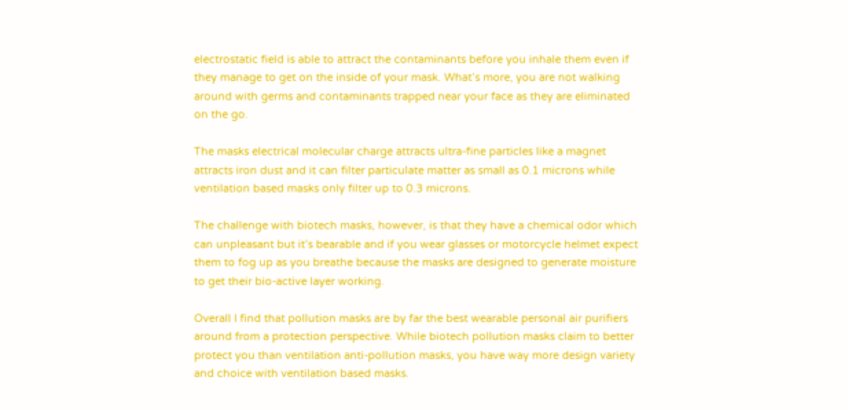electrostatic field is able to attract the contaminants before you inhale them even if they manage to get on the inside of your mask. What’s more, you are not walking around with germs and contaminants trapped near your face as they are eliminated on the go.

The masks electrical molecular charge attracts ultra-fine particles like a magnet attracts iron dust and it can filter particulate matter as small as 0.1 microns while ventilation based masks only filter up to 0.3 microns.

The challenge with biotech masks, however, is that they have a chemical odor which can unpleasant but it’s bearable and if you wear glasses or motorcycle helmet expect them to fog up as you breathe because the masks are designed to generate moisture to get their bio-active layer working.

Overall I find that pollution masks are by far the best wearable personal air purifiers around from a protection perspective. While biotech pollution masks claim to better protect you than ventilation anti-pollution masks, you have way more design variety and choice with ventilation based masks.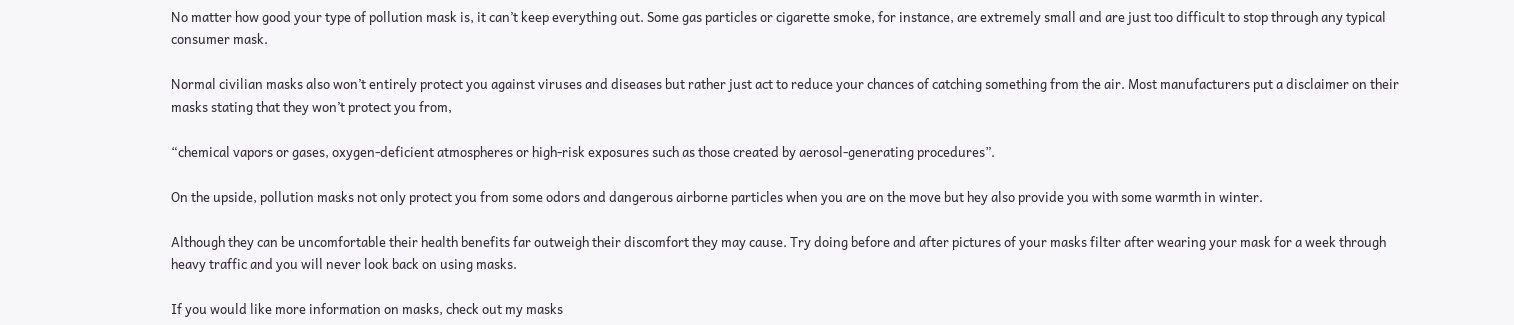No matter how good your type of pollution mask is, it can’t keep everything out. Some gas particles or cigarette smoke, for instance, are extremely small and are just too difficult to stop through any typical consumer mask.

Normal civilian masks also won’t entirely protect you against viruses and diseases but rather just act to reduce your chances of catching something from the air. Most manufacturers put a disclaimer on their masks stating that they won’t protect you from,

“chemical vapors or gases, oxygen-deficient atmospheres or high-risk exposures such as those created by aerosol-generating procedures”.

On the upside, pollution masks not only protect you from some odors and dangerous airborne particles when you are on the move but hey also provide you with some warmth in winter.

Although they can be uncomfortable their health benefits far outweigh their discomfort they may cause. Try doing before and after pictures of your masks filter after wearing your mask for a week through heavy traffic and you will never look back on using masks.

If you would like more information on masks, check out my masks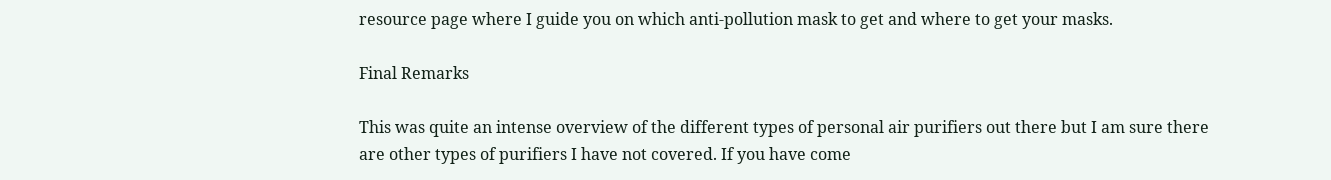resource page where I guide you on which anti-pollution mask to get and where to get your masks.

Final Remarks

This was quite an intense overview of the different types of personal air purifiers out there but I am sure there are other types of purifiers I have not covered. If you have come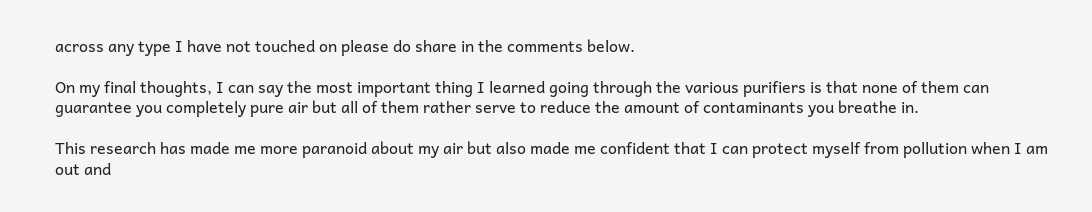across any type I have not touched on please do share in the comments below.

On my final thoughts, I can say the most important thing I learned going through the various purifiers is that none of them can guarantee you completely pure air but all of them rather serve to reduce the amount of contaminants you breathe in.

This research has made me more paranoid about my air but also made me confident that I can protect myself from pollution when I am out and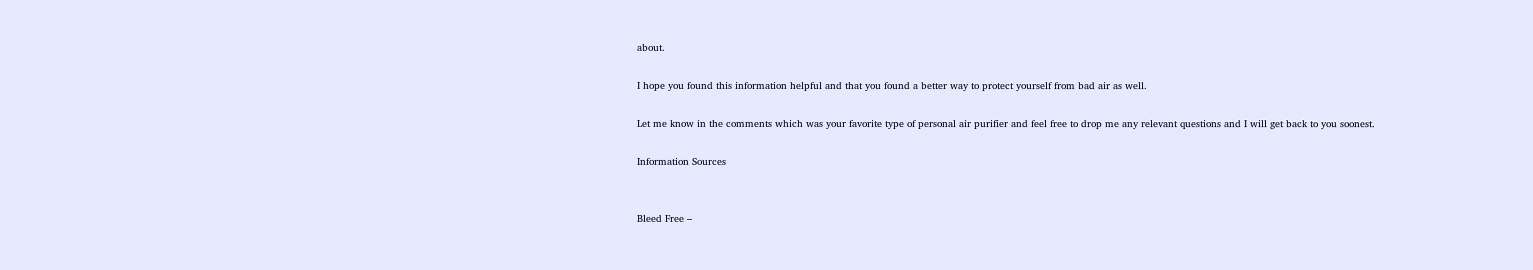about.

I hope you found this information helpful and that you found a better way to protect yourself from bad air as well.

Let me know in the comments which was your favorite type of personal air purifier and feel free to drop me any relevant questions and I will get back to you soonest.

Information Sources


Bleed Free –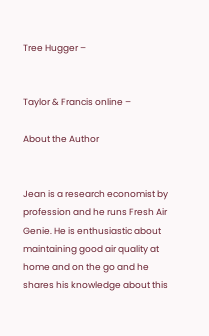Tree Hugger –


Taylor & Francis online –

About the Author


Jean is a research economist by profession and he runs Fresh Air Genie. He is enthusiastic about maintaining good air quality at home and on the go and he shares his knowledge about this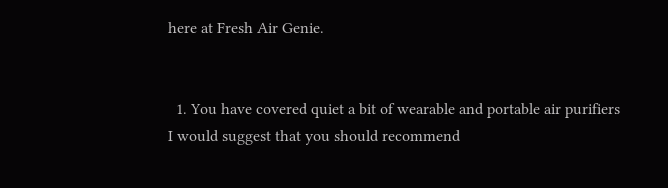here at Fresh Air Genie.


  1. You have covered quiet a bit of wearable and portable air purifiers I would suggest that you should recommend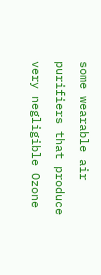some wearable air purifiers that produce very negligible Ozone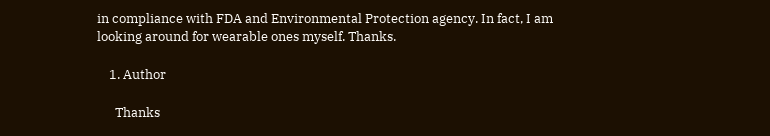in compliance with FDA and Environmental Protection agency. In fact, I am looking around for wearable ones myself. Thanks.

    1. Author

      Thanks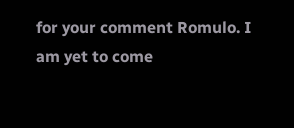for your comment Romulo. I am yet to come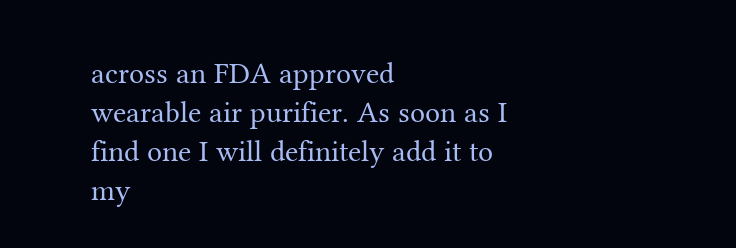across an FDA approved wearable air purifier. As soon as I find one I will definitely add it to my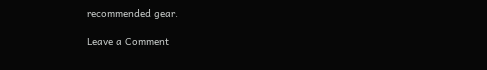recommended gear.

Leave a Comment